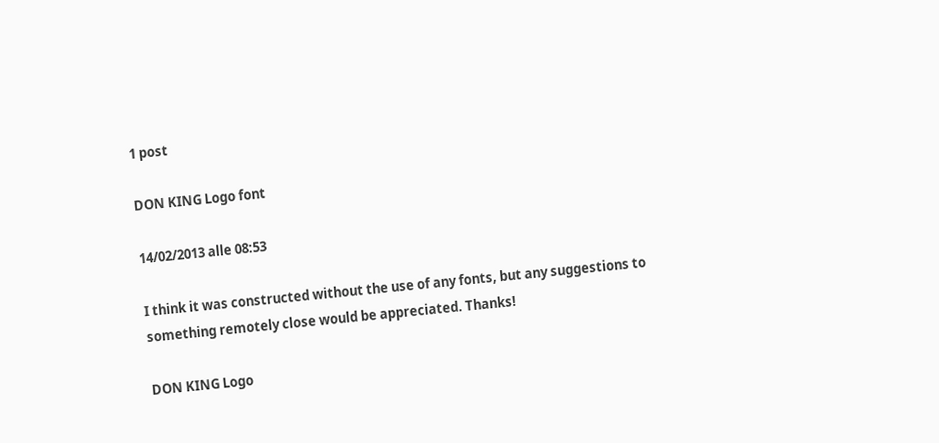1 post

DON KING Logo font

14/02/2013 alle 08:53

I think it was constructed without the use of any fonts, but any suggestions to something remotely close would be appreciated. Thanks!

DON KING Logo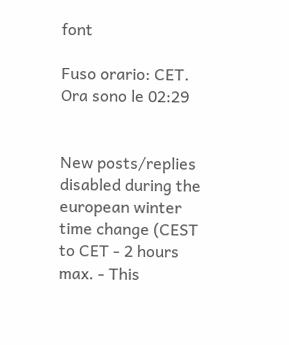font

Fuso orario: CET. Ora sono le 02:29


New posts/replies disabled during the european winter time change (CEST to CET - 2 hours max. - This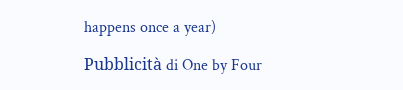happens once a year)

Pubblicità di One by Four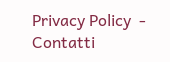Privacy Policy  -  Contatti